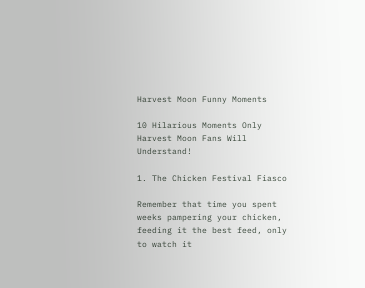Harvest Moon Funny Moments

10 Hilarious Moments Only Harvest Moon Fans Will Understand!

1. The Chicken Festival Fiasco

Remember that time you spent weeks pampering your chicken, feeding it the best feed, only to watch it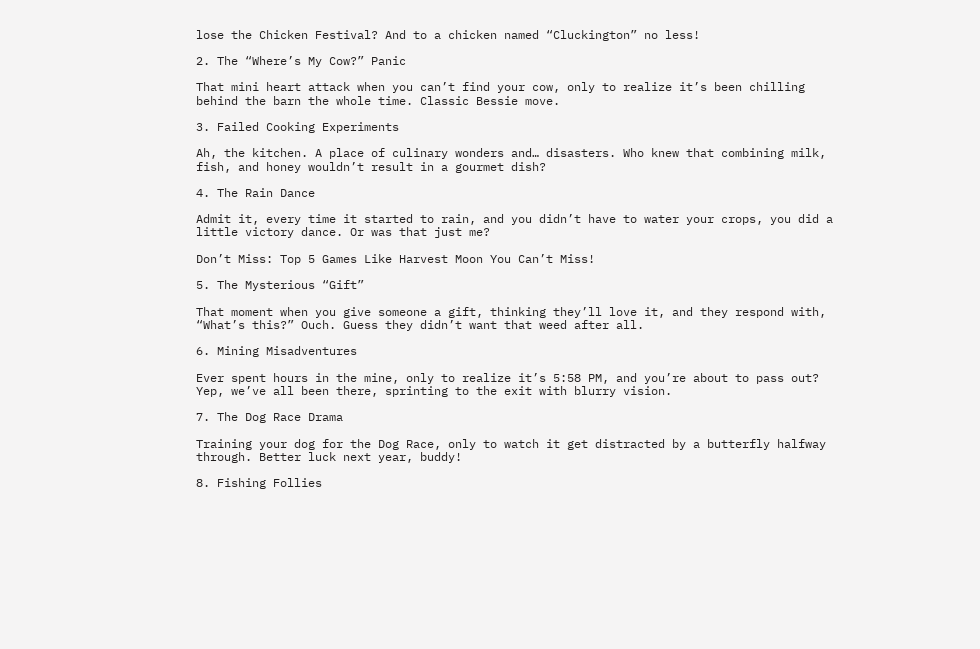lose the Chicken Festival? And to a chicken named “Cluckington” no less!

2. The “Where’s My Cow?” Panic

That mini heart attack when you can’t find your cow, only to realize it’s been chilling behind the barn the whole time. Classic Bessie move.

3. Failed Cooking Experiments

Ah, the kitchen. A place of culinary wonders and… disasters. Who knew that combining milk, fish, and honey wouldn’t result in a gourmet dish?

4. The Rain Dance

Admit it, every time it started to rain, and you didn’t have to water your crops, you did a little victory dance. Or was that just me?

Don’t Miss: Top 5 Games Like Harvest Moon You Can’t Miss!

5. The Mysterious “Gift”

That moment when you give someone a gift, thinking they’ll love it, and they respond with, “What’s this?” Ouch. Guess they didn’t want that weed after all.

6. Mining Misadventures

Ever spent hours in the mine, only to realize it’s 5:58 PM, and you’re about to pass out? Yep, we’ve all been there, sprinting to the exit with blurry vision.

7. The Dog Race Drama

Training your dog for the Dog Race, only to watch it get distracted by a butterfly halfway through. Better luck next year, buddy!

8. Fishing Follies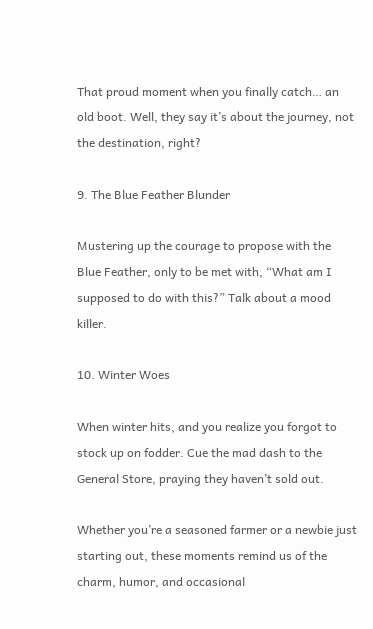That proud moment when you finally catch… an old boot. Well, they say it’s about the journey, not the destination, right?

9. The Blue Feather Blunder

Mustering up the courage to propose with the Blue Feather, only to be met with, “What am I supposed to do with this?” Talk about a mood killer.

10. Winter Woes

When winter hits, and you realize you forgot to stock up on fodder. Cue the mad dash to the General Store, praying they haven’t sold out.

Whether you’re a seasoned farmer or a newbie just starting out, these moments remind us of the charm, humor, and occasional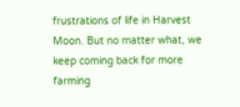frustrations of life in Harvest Moon. But no matter what, we keep coming back for more farming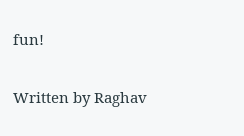fun!

Written by Raghav